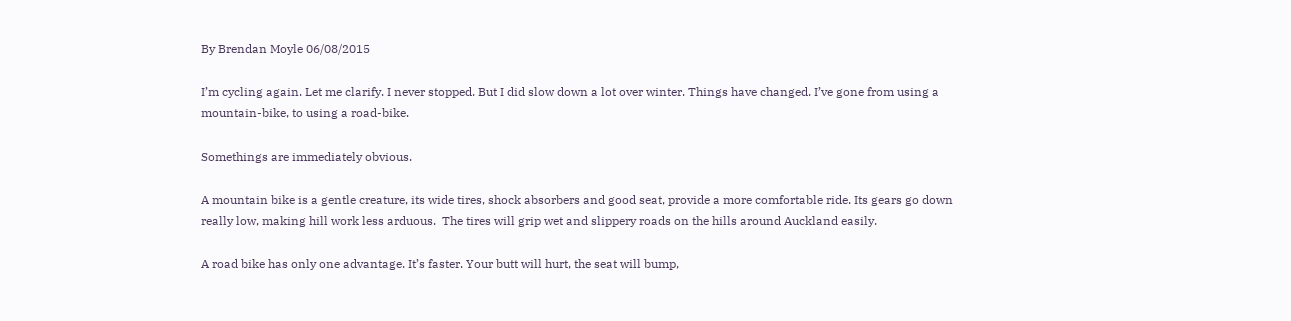By Brendan Moyle 06/08/2015

I’m cycling again. Let me clarify. I never stopped. But I did slow down a lot over winter. Things have changed. I’ve gone from using a mountain-bike, to using a road-bike.

Somethings are immediately obvious.

A mountain bike is a gentle creature, its wide tires, shock absorbers and good seat, provide a more comfortable ride. Its gears go down really low, making hill work less arduous.  The tires will grip wet and slippery roads on the hills around Auckland easily.

A road bike has only one advantage. It’s faster. Your butt will hurt, the seat will bump,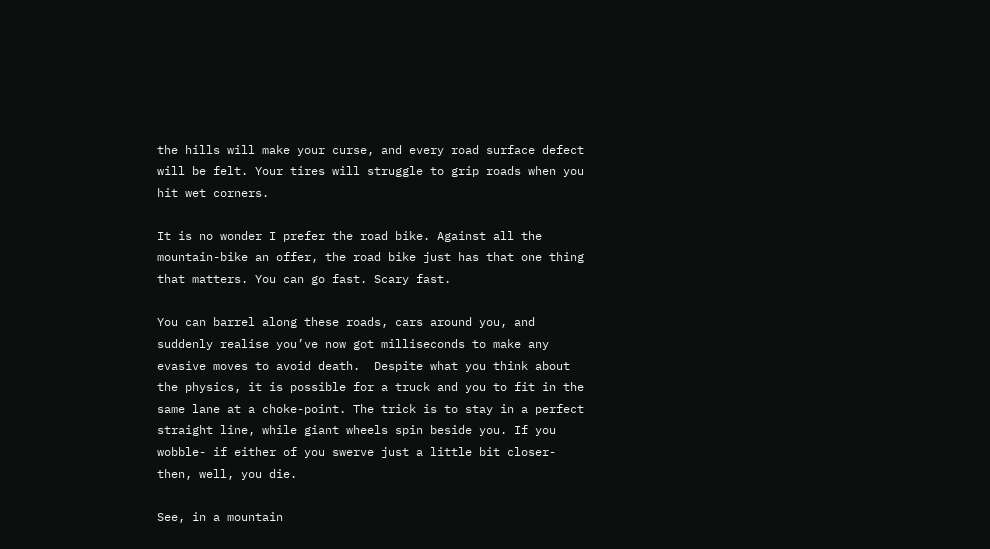the hills will make your curse, and every road surface defect will be felt. Your tires will struggle to grip roads when you hit wet corners.

It is no wonder I prefer the road bike. Against all the mountain-bike an offer, the road bike just has that one thing that matters. You can go fast. Scary fast.

You can barrel along these roads, cars around you, and suddenly realise you’ve now got milliseconds to make any evasive moves to avoid death.  Despite what you think about the physics, it is possible for a truck and you to fit in the same lane at a choke-point. The trick is to stay in a perfect straight line, while giant wheels spin beside you. If you wobble- if either of you swerve just a little bit closer- then, well, you die.

See, in a mountain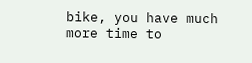bike, you have much more time to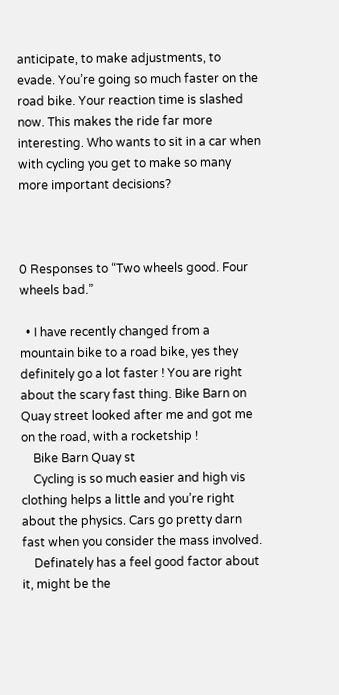anticipate, to make adjustments, to evade. You’re going so much faster on the road bike. Your reaction time is slashed now. This makes the ride far more interesting. Who wants to sit in a car when with cycling you get to make so many more important decisions?



0 Responses to “Two wheels good. Four wheels bad.”

  • I have recently changed from a mountain bike to a road bike, yes they definitely go a lot faster ! You are right about the scary fast thing. Bike Barn on Quay street looked after me and got me on the road, with a rocketship !
    Bike Barn Quay st
    Cycling is so much easier and high vis clothing helps a little and you’re right about the physics. Cars go pretty darn fast when you consider the mass involved.
    Definately has a feel good factor about it, might be the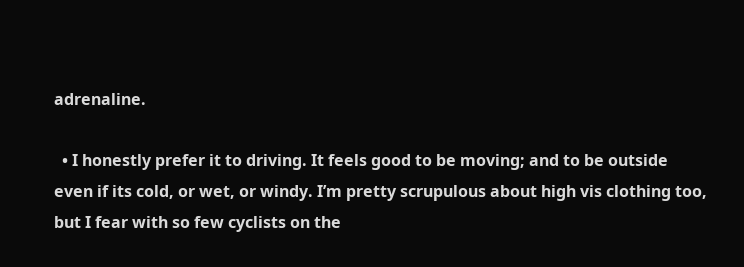adrenaline.

  • I honestly prefer it to driving. It feels good to be moving; and to be outside even if its cold, or wet, or windy. I’m pretty scrupulous about high vis clothing too, but I fear with so few cyclists on the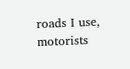roads I use, motorists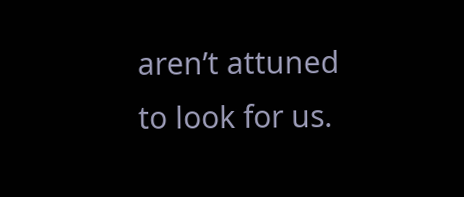aren’t attuned to look for us.